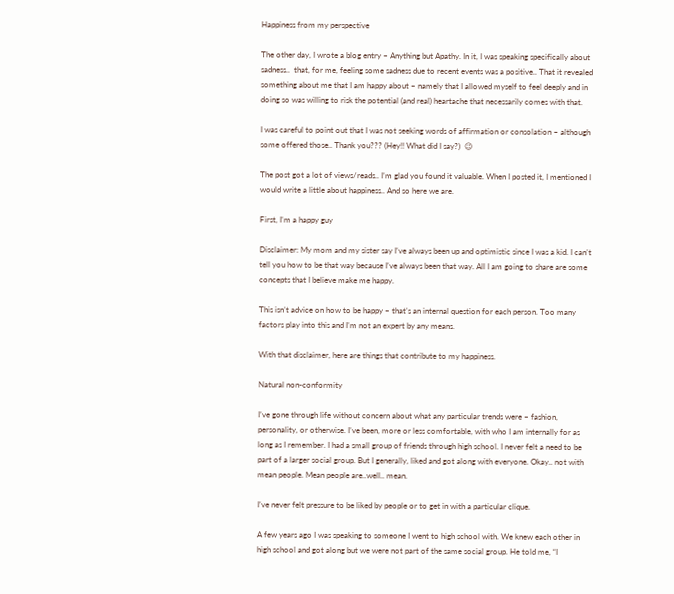Happiness from my perspective

The other day, I wrote a blog entry – Anything but Apathy. In it, I was speaking specifically about sadness..  that, for me, feeling some sadness due to recent events was a positive.. That it revealed something about me that I am happy about – namely that I allowed myself to feel deeply and in doing so was willing to risk the potential (and real) heartache that necessarily comes with that.

I was careful to point out that I was not seeking words of affirmation or consolation – although some offered those.. Thank you??? (Hey!! What did I say?)  😉

The post got a lot of views/reads.. I’m glad you found it valuable. When I posted it, I mentioned I would write a little about happiness.. And so here we are.

First, I’m a happy guy

Disclaimer: My mom and my sister say I’ve always been up and optimistic since I was a kid. I can’t tell you how to be that way because I’ve always been that way. All I am going to share are some concepts that I believe make me happy.

This isn’t advice on how to be happy – that’s an internal question for each person. Too many factors play into this and I’m not an expert by any means.

With that disclaimer, here are things that contribute to my happiness.

Natural non-conformity

I’ve gone through life without concern about what any particular trends were – fashion, personality, or otherwise. I’ve been, more or less comfortable, with who I am internally for as long as I remember. I had a small group of friends through high school. I never felt a need to be part of a larger social group. But I generally, liked and got along with everyone. Okay.. not with mean people. Mean people are..well.. mean.

I’ve never felt pressure to be liked by people or to get in with a particular clique.

A few years ago I was speaking to someone I went to high school with. We knew each other in high school and got along but we were not part of the same social group. He told me, “I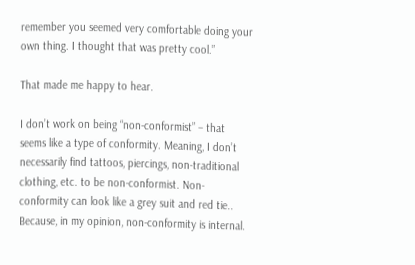remember you seemed very comfortable doing your own thing. I thought that was pretty cool.”

That made me happy to hear.

I don’t work on being “non-conformist” – that seems like a type of conformity. Meaning, I don’t necessarily find tattoos, piercings, non-traditional clothing, etc. to be non-conformist. Non-conformity can look like a grey suit and red tie.. Because, in my opinion, non-conformity is internal.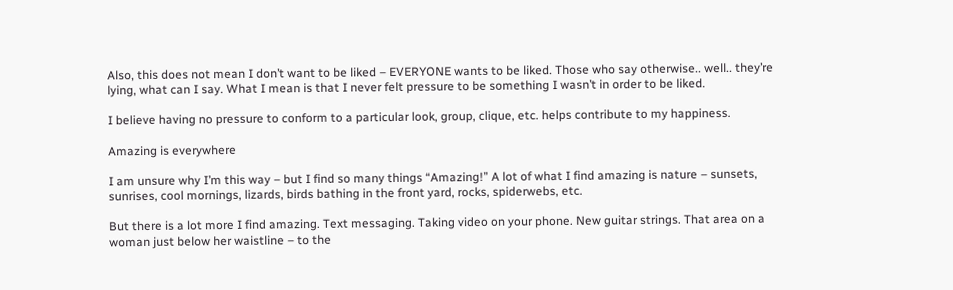Also, this does not mean I don’t want to be liked – EVERYONE wants to be liked. Those who say otherwise.. well.. they’re lying, what can I say. What I mean is that I never felt pressure to be something I wasn’t in order to be liked.

I believe having no pressure to conform to a particular look, group, clique, etc. helps contribute to my happiness.

Amazing is everywhere

I am unsure why I’m this way – but I find so many things “Amazing!” A lot of what I find amazing is nature – sunsets, sunrises, cool mornings, lizards, birds bathing in the front yard, rocks, spiderwebs, etc.

But there is a lot more I find amazing. Text messaging. Taking video on your phone. New guitar strings. That area on a woman just below her waistline – to the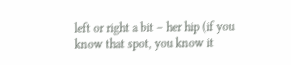left or right a bit – her hip (if you know that spot, you know it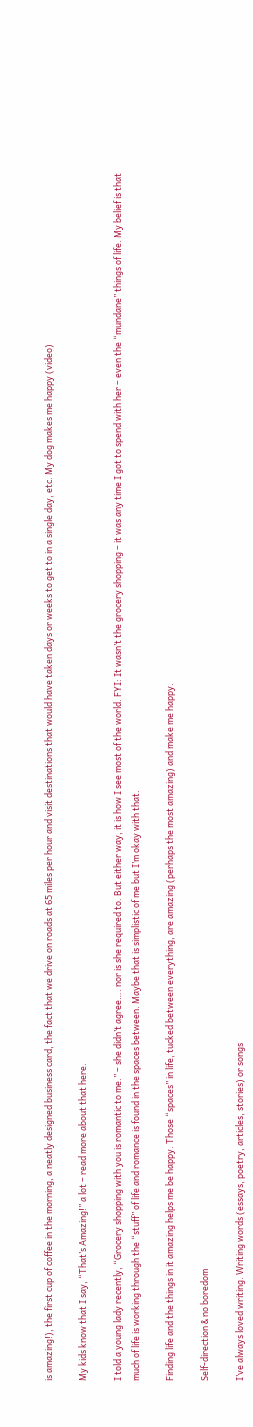is amazing!), the first cup of coffee in the morning, a neatly designed business card, the fact that we drive on roads at 65 miles per hour and visit destinations that would have taken days or weeks to get to in a single day, etc. My dog makes me happy (video)

My kids know that I say, “That’s Amazing!” a lot – read more about that here.

I told a young lady recently, “Grocery shopping with you is romantic to me.” – she didn’t agree…. nor is she required to. But either way, it is how I see most of the world. FYI: It wasn’t the grocery shopping – it was any time I got to spend with her – even the “mundane” things of life. My belief is that much of life is working through the “stuff” of life and romance is found in the spaces between. Maybe that is simplistic of me but I’m okay with that.

Finding life and the things in it amazing helps me be happy. Those “spaces” in life, tucked between everything, are amazing (perhaps the most amazing) and make me happy.

Self-direction & no boredom

I’ve always loved writing. Writing words (essays, poetry, articles, stories) or songs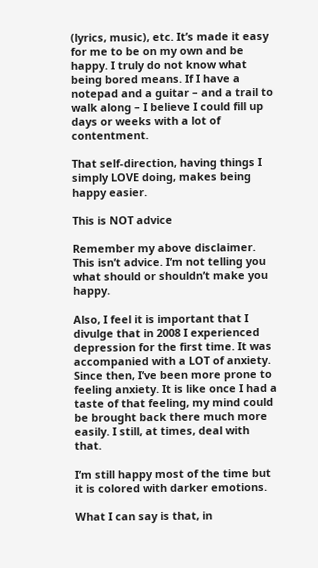(lyrics, music), etc. It’s made it easy for me to be on my own and be happy. I truly do not know what being bored means. If I have a notepad and a guitar – and a trail to walk along – I believe I could fill up days or weeks with a lot of contentment.

That self-direction, having things I simply LOVE doing, makes being happy easier.

This is NOT advice

Remember my above disclaimer. This isn’t advice. I’m not telling you what should or shouldn’t make you happy.

Also, I feel it is important that I divulge that in 2008 I experienced depression for the first time. It was accompanied with a LOT of anxiety. Since then, I’ve been more prone to feeling anxiety. It is like once I had a taste of that feeling, my mind could be brought back there much more easily. I still, at times, deal with that.

I’m still happy most of the time but it is colored with darker emotions.

What I can say is that, in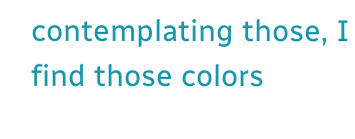contemplating those, I find those colors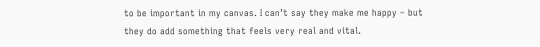to be important in my canvas. I can’t say they make me happy – but they do add something that feels very real and vital.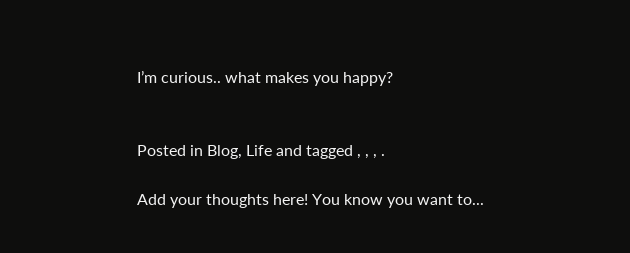I’m curious.. what makes you happy?


Posted in Blog, Life and tagged , , , .

Add your thoughts here! You know you want to...